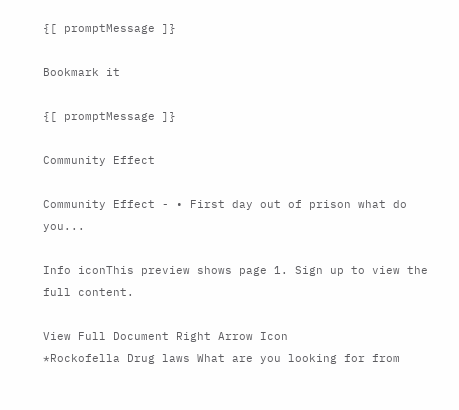{[ promptMessage ]}

Bookmark it

{[ promptMessage ]}

Community Effect

Community Effect - • First day out of prison what do you...

Info iconThis preview shows page 1. Sign up to view the full content.

View Full Document Right Arrow Icon
*Rockofella Drug laws What are you looking for from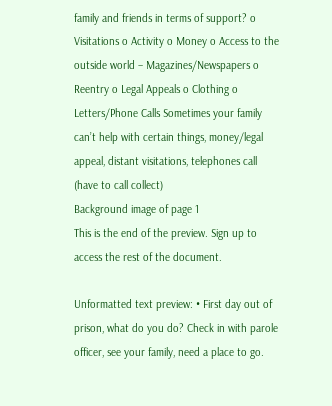family and friends in terms of support? o Visitations o Activity o Money o Access to the outside world – Magazines/Newspapers o Reentry o Legal Appeals o Clothing o Letters/Phone Calls Sometimes your family can’t help with certain things, money/legal appeal, distant visitations, telephones call (have to call collect)
Background image of page 1
This is the end of the preview. Sign up to access the rest of the document.

Unformatted text preview: • First day out of prison, what do you do? Check in with parole officer, see your family, need a place to go.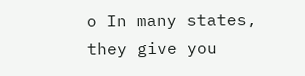o In many states, they give you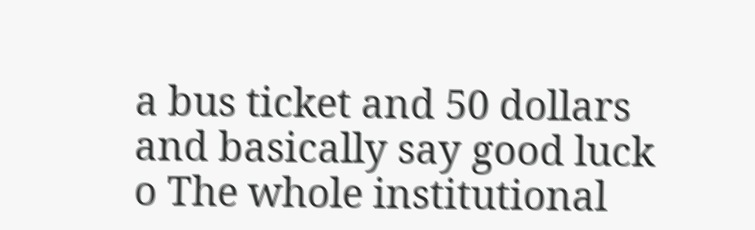a bus ticket and 50 dollars and basically say good luck o The whole institutional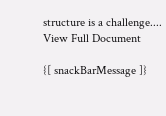structure is a challenge....
View Full Document

{[ snackBarMessage ]}